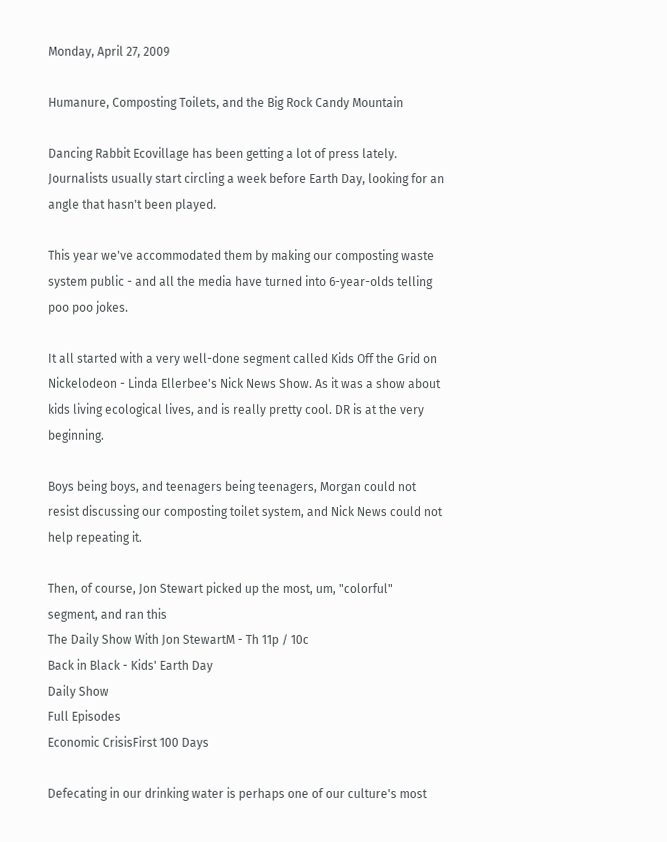Monday, April 27, 2009

Humanure, Composting Toilets, and the Big Rock Candy Mountain

Dancing Rabbit Ecovillage has been getting a lot of press lately. Journalists usually start circling a week before Earth Day, looking for an angle that hasn't been played.

This year we've accommodated them by making our composting waste system public - and all the media have turned into 6-year-olds telling poo poo jokes.

It all started with a very well-done segment called Kids Off the Grid on Nickelodeon - Linda Ellerbee's Nick News Show. As it was a show about kids living ecological lives, and is really pretty cool. DR is at the very beginning.

Boys being boys, and teenagers being teenagers, Morgan could not resist discussing our composting toilet system, and Nick News could not help repeating it.

Then, of course, Jon Stewart picked up the most, um, "colorful" segment, and ran this
The Daily Show With Jon StewartM - Th 11p / 10c
Back in Black - Kids' Earth Day
Daily Show
Full Episodes
Economic CrisisFirst 100 Days

Defecating in our drinking water is perhaps one of our culture's most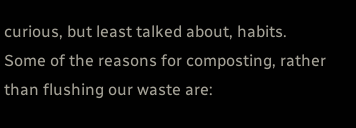curious, but least talked about, habits. Some of the reasons for composting, rather than flushing our waste are: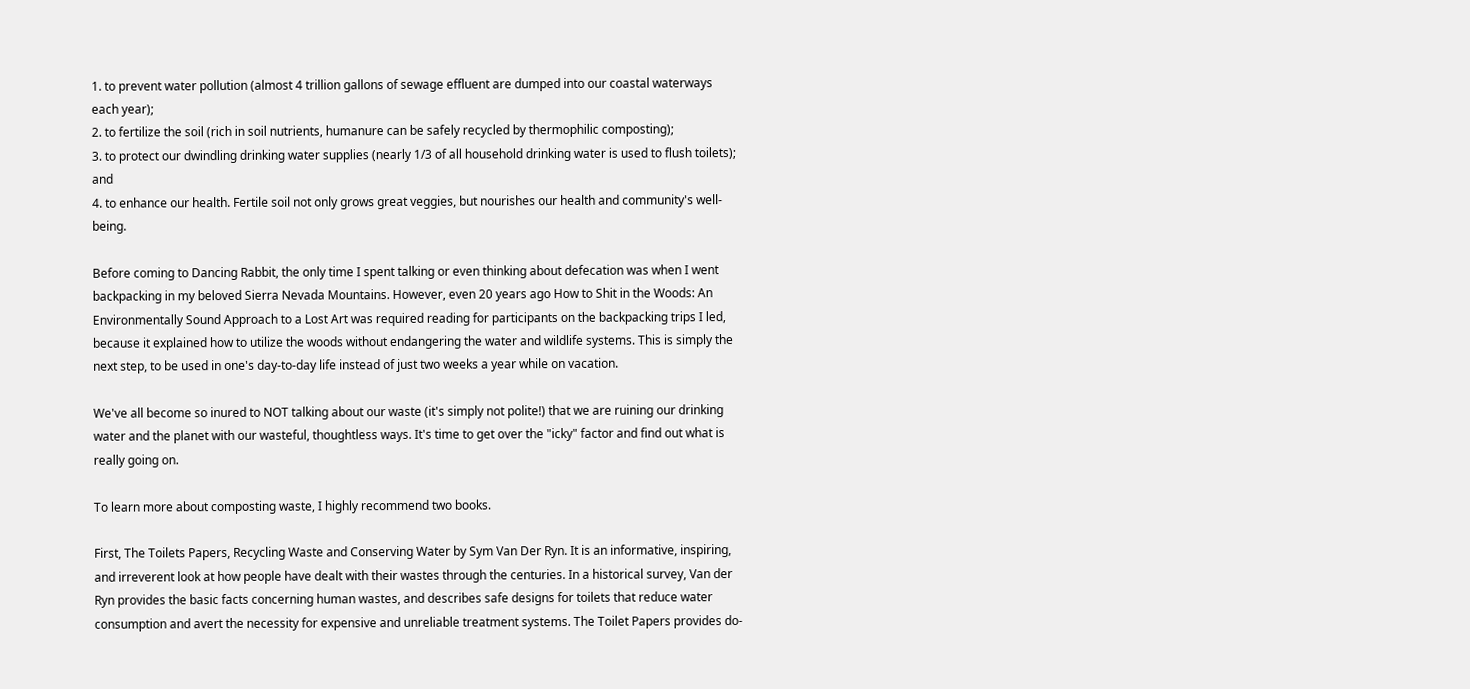1. to prevent water pollution (almost 4 trillion gallons of sewage effluent are dumped into our coastal waterways each year);
2. to fertilize the soil (rich in soil nutrients, humanure can be safely recycled by thermophilic composting);
3. to protect our dwindling drinking water supplies (nearly 1/3 of all household drinking water is used to flush toilets); and
4. to enhance our health. Fertile soil not only grows great veggies, but nourishes our health and community's well-being.

Before coming to Dancing Rabbit, the only time I spent talking or even thinking about defecation was when I went backpacking in my beloved Sierra Nevada Mountains. However, even 20 years ago How to Shit in the Woods: An Environmentally Sound Approach to a Lost Art was required reading for participants on the backpacking trips I led, because it explained how to utilize the woods without endangering the water and wildlife systems. This is simply the next step, to be used in one's day-to-day life instead of just two weeks a year while on vacation.

We've all become so inured to NOT talking about our waste (it's simply not polite!) that we are ruining our drinking water and the planet with our wasteful, thoughtless ways. It's time to get over the "icky" factor and find out what is really going on.

To learn more about composting waste, I highly recommend two books.

First, The Toilets Papers, Recycling Waste and Conserving Water by Sym Van Der Ryn. It is an informative, inspiring, and irreverent look at how people have dealt with their wastes through the centuries. In a historical survey, Van der Ryn provides the basic facts concerning human wastes, and describes safe designs for toilets that reduce water consumption and avert the necessity for expensive and unreliable treatment systems. The Toilet Papers provides do-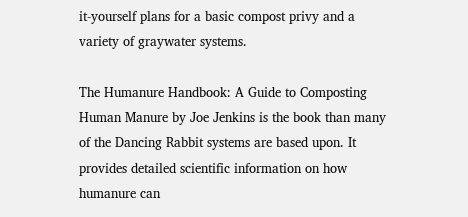it-yourself plans for a basic compost privy and a variety of graywater systems.

The Humanure Handbook: A Guide to Composting Human Manure by Joe Jenkins is the book than many of the Dancing Rabbit systems are based upon. It provides detailed scientific information on how humanure can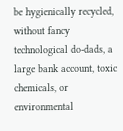be hygienically recycled, without fancy technological do-dads, a large bank account, toxic chemicals, or environmental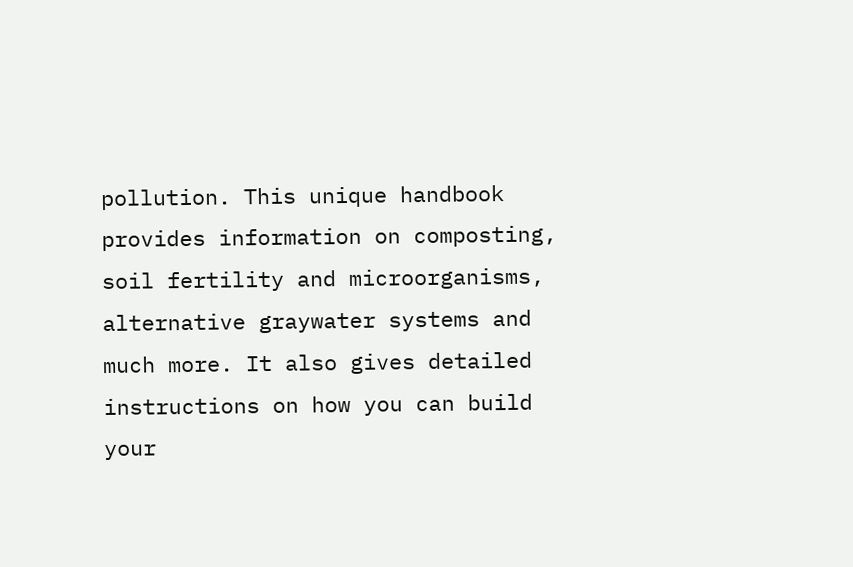pollution. This unique handbook provides information on composting, soil fertility and microorganisms, alternative graywater systems and much more. It also gives detailed instructions on how you can build your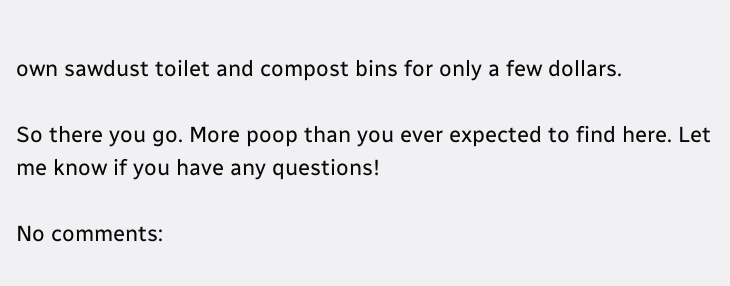own sawdust toilet and compost bins for only a few dollars.

So there you go. More poop than you ever expected to find here. Let me know if you have any questions!

No comments: